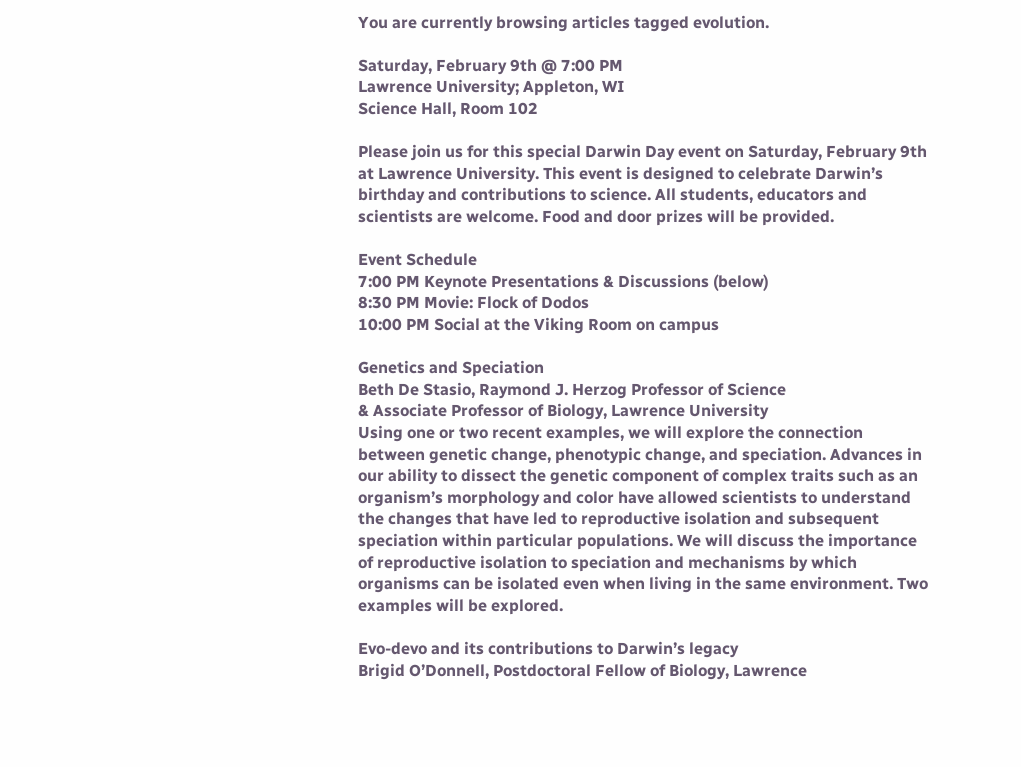You are currently browsing articles tagged evolution.

Saturday, February 9th @ 7:00 PM
Lawrence University; Appleton, WI
Science Hall, Room 102

Please join us for this special Darwin Day event on Saturday, February 9th at Lawrence University. This event is designed to celebrate Darwin’s birthday and contributions to science. All students, educators and scientists are welcome. Food and door prizes will be provided.

Event Schedule
7:00 PM Keynote Presentations & Discussions (below)
8:30 PM Movie: Flock of Dodos
10:00 PM Social at the Viking Room on campus

Genetics and Speciation
Beth De Stasio, Raymond J. Herzog Professor of Science
& Associate Professor of Biology, Lawrence University
Using one or two recent examples, we will explore the connection between genetic change, phenotypic change, and speciation. Advances in our ability to dissect the genetic component of complex traits such as an organism’s morphology and color have allowed scientists to understand the changes that have led to reproductive isolation and subsequent speciation within particular populations. We will discuss the importance of reproductive isolation to speciation and mechanisms by which organisms can be isolated even when living in the same environment. Two examples will be explored.

Evo-devo and its contributions to Darwin’s legacy
Brigid O’Donnell, Postdoctoral Fellow of Biology, Lawrence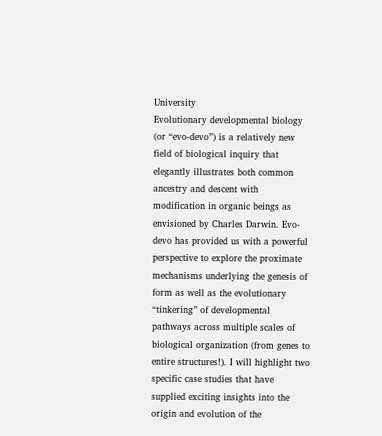University
Evolutionary developmental biology (or “evo-devo”) is a relatively new field of biological inquiry that elegantly illustrates both common ancestry and descent with modification in organic beings as envisioned by Charles Darwin. Evo-devo has provided us with a powerful perspective to explore the proximate mechanisms underlying the genesis of form as well as the evolutionary “tinkering” of developmental pathways across multiple scales of biological organization (from genes to entire structures!). I will highlight two specific case studies that have supplied exciting insights into the origin and evolution of the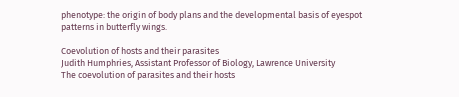phenotype: the origin of body plans and the developmental basis of eyespot patterns in butterfly wings.

Coevolution of hosts and their parasites
Judith Humphries, Assistant Professor of Biology, Lawrence University
The coevolution of parasites and their hosts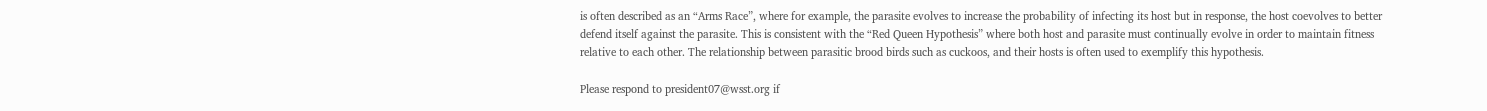is often described as an “Arms Race”, where for example, the parasite evolves to increase the probability of infecting its host but in response, the host coevolves to better defend itself against the parasite. This is consistent with the “Red Queen Hypothesis” where both host and parasite must continually evolve in order to maintain fitness relative to each other. The relationship between parasitic brood birds such as cuckoos, and their hosts is often used to exemplify this hypothesis.

Please respond to president07@wsst.org if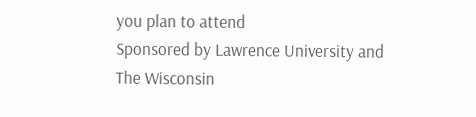you plan to attend
Sponsored by Lawrence University and
The Wisconsin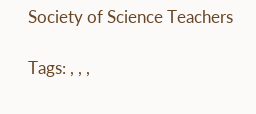Society of Science Teachers

Tags: , , ,